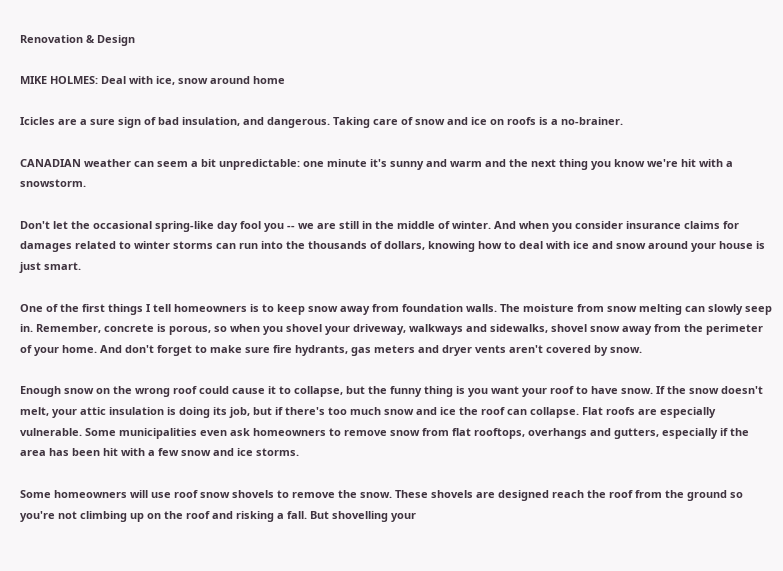Renovation & Design

MIKE HOLMES: Deal with ice, snow around home

Icicles are a sure sign of bad insulation, and dangerous. Taking care of snow and ice on roofs is a no-brainer.

CANADIAN weather can seem a bit unpredictable: one minute it's sunny and warm and the next thing you know we're hit with a snowstorm.

Don't let the occasional spring-like day fool you -- we are still in the middle of winter. And when you consider insurance claims for damages related to winter storms can run into the thousands of dollars, knowing how to deal with ice and snow around your house is just smart.

One of the first things I tell homeowners is to keep snow away from foundation walls. The moisture from snow melting can slowly seep in. Remember, concrete is porous, so when you shovel your driveway, walkways and sidewalks, shovel snow away from the perimeter of your home. And don't forget to make sure fire hydrants, gas meters and dryer vents aren't covered by snow.

Enough snow on the wrong roof could cause it to collapse, but the funny thing is you want your roof to have snow. If the snow doesn't melt, your attic insulation is doing its job, but if there's too much snow and ice the roof can collapse. Flat roofs are especially vulnerable. Some municipalities even ask homeowners to remove snow from flat rooftops, overhangs and gutters, especially if the area has been hit with a few snow and ice storms.

Some homeowners will use roof snow shovels to remove the snow. These shovels are designed reach the roof from the ground so you're not climbing up on the roof and risking a fall. But shovelling your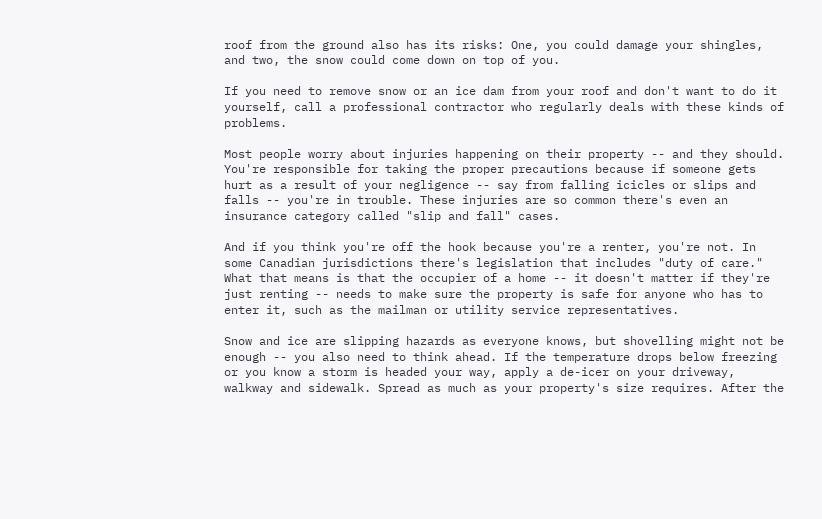roof from the ground also has its risks: One, you could damage your shingles, and two, the snow could come down on top of you.

If you need to remove snow or an ice dam from your roof and don't want to do it yourself, call a professional contractor who regularly deals with these kinds of problems.

Most people worry about injuries happening on their property -- and they should. You're responsible for taking the proper precautions because if someone gets hurt as a result of your negligence -- say from falling icicles or slips and falls -- you're in trouble. These injuries are so common there's even an insurance category called "slip and fall" cases.

And if you think you're off the hook because you're a renter, you're not. In some Canadian jurisdictions there's legislation that includes "duty of care." What that means is that the occupier of a home -- it doesn't matter if they're just renting -- needs to make sure the property is safe for anyone who has to enter it, such as the mailman or utility service representatives.

Snow and ice are slipping hazards as everyone knows, but shovelling might not be enough -- you also need to think ahead. If the temperature drops below freezing or you know a storm is headed your way, apply a de-icer on your driveway, walkway and sidewalk. Spread as much as your property's size requires. After the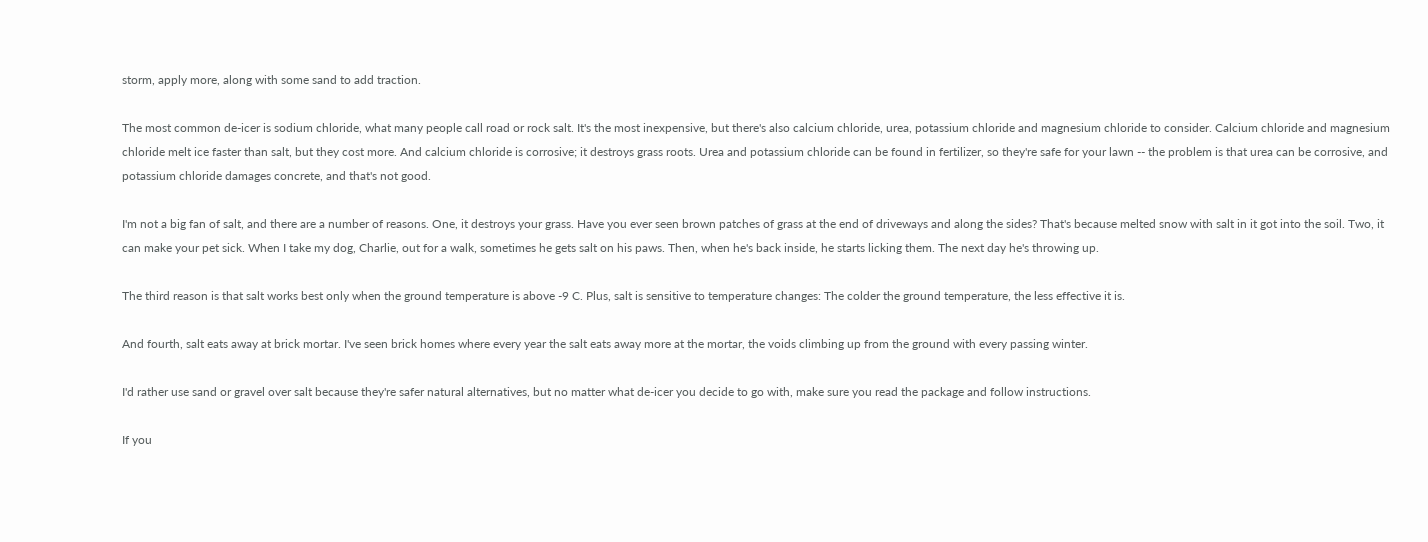storm, apply more, along with some sand to add traction.

The most common de-icer is sodium chloride, what many people call road or rock salt. It's the most inexpensive, but there's also calcium chloride, urea, potassium chloride and magnesium chloride to consider. Calcium chloride and magnesium chloride melt ice faster than salt, but they cost more. And calcium chloride is corrosive; it destroys grass roots. Urea and potassium chloride can be found in fertilizer, so they're safe for your lawn -- the problem is that urea can be corrosive, and potassium chloride damages concrete, and that's not good.

I'm not a big fan of salt, and there are a number of reasons. One, it destroys your grass. Have you ever seen brown patches of grass at the end of driveways and along the sides? That's because melted snow with salt in it got into the soil. Two, it can make your pet sick. When I take my dog, Charlie, out for a walk, sometimes he gets salt on his paws. Then, when he's back inside, he starts licking them. The next day he's throwing up.

The third reason is that salt works best only when the ground temperature is above -9 C. Plus, salt is sensitive to temperature changes: The colder the ground temperature, the less effective it is.

And fourth, salt eats away at brick mortar. I've seen brick homes where every year the salt eats away more at the mortar, the voids climbing up from the ground with every passing winter.

I'd rather use sand or gravel over salt because they're safer natural alternatives, but no matter what de-icer you decide to go with, make sure you read the package and follow instructions.

If you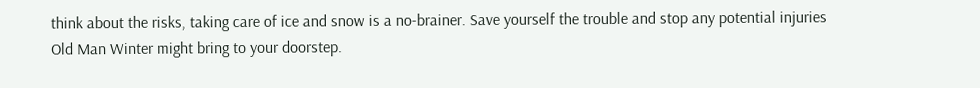think about the risks, taking care of ice and snow is a no-brainer. Save yourself the trouble and stop any potential injuries Old Man Winter might bring to your doorstep.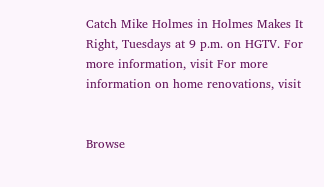Catch Mike Holmes in Holmes Makes It Right, Tuesdays at 9 p.m. on HGTV. For more information, visit For more information on home renovations, visit


Browse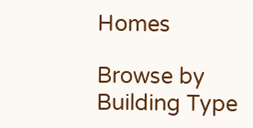Homes

Browse by Building Type